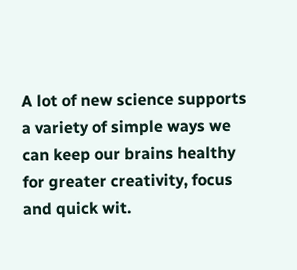A lot of new science supports a variety of simple ways we can keep our brains healthy for greater creativity, focus and quick wit.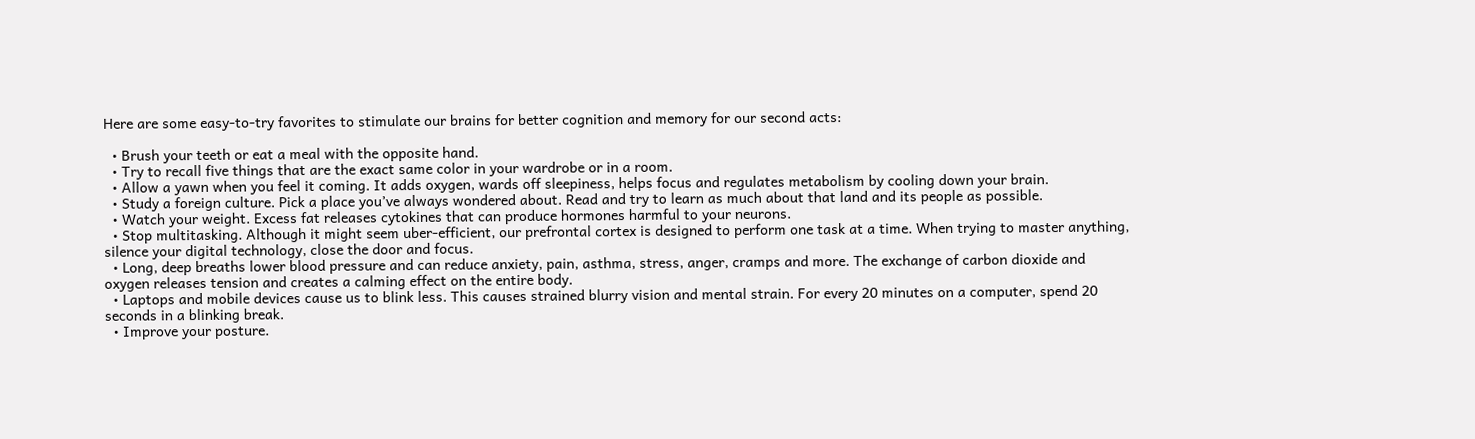Here are some easy-to-try favorites to stimulate our brains for better cognition and memory for our second acts:

  • Brush your teeth or eat a meal with the opposite hand.
  • Try to recall five things that are the exact same color in your wardrobe or in a room.
  • Allow a yawn when you feel it coming. It adds oxygen, wards off sleepiness, helps focus and regulates metabolism by cooling down your brain.
  • Study a foreign culture. Pick a place you’ve always wondered about. Read and try to learn as much about that land and its people as possible.
  • Watch your weight. Excess fat releases cytokines that can produce hormones harmful to your neurons.
  • Stop multitasking. Although it might seem uber-efficient, our prefrontal cortex is designed to perform one task at a time. When trying to master anything, silence your digital technology, close the door and focus.
  • Long, deep breaths lower blood pressure and can reduce anxiety, pain, asthma, stress, anger, cramps and more. The exchange of carbon dioxide and oxygen releases tension and creates a calming effect on the entire body.
  • Laptops and mobile devices cause us to blink less. This causes strained blurry vision and mental strain. For every 20 minutes on a computer, spend 20 seconds in a blinking break.
  • Improve your posture.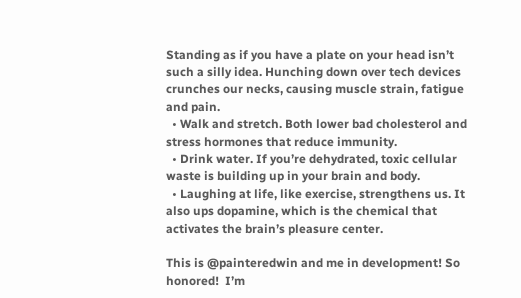Standing as if you have a plate on your head isn’t such a silly idea. Hunching down over tech devices crunches our necks, causing muscle strain, fatigue and pain.
  • Walk and stretch. Both lower bad cholesterol and stress hormones that reduce immunity.
  • Drink water. If you’re dehydrated, toxic cellular waste is building up in your brain and body.
  • Laughing at life, like exercise, strengthens us. It also ups dopamine, which is the chemical that activates the brain’s pleasure center.

This is @painteredwin and me in development! So honored!  I’m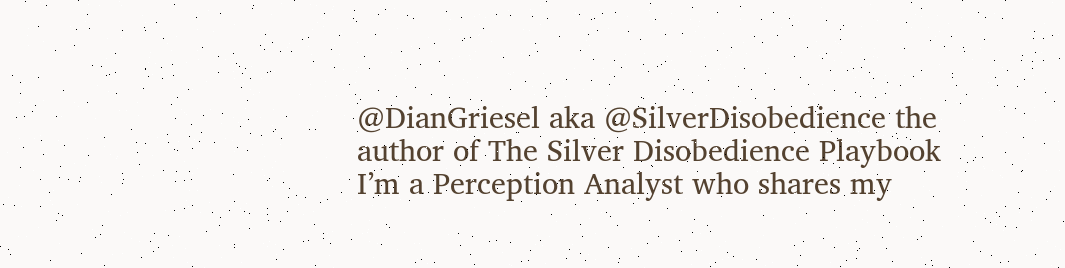@DianGriesel aka @SilverDisobedience the author of The Silver Disobedience Playbook  I’m a Perception Analyst who shares my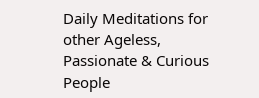Daily Meditations for other Ageless, Passionate & Curious People